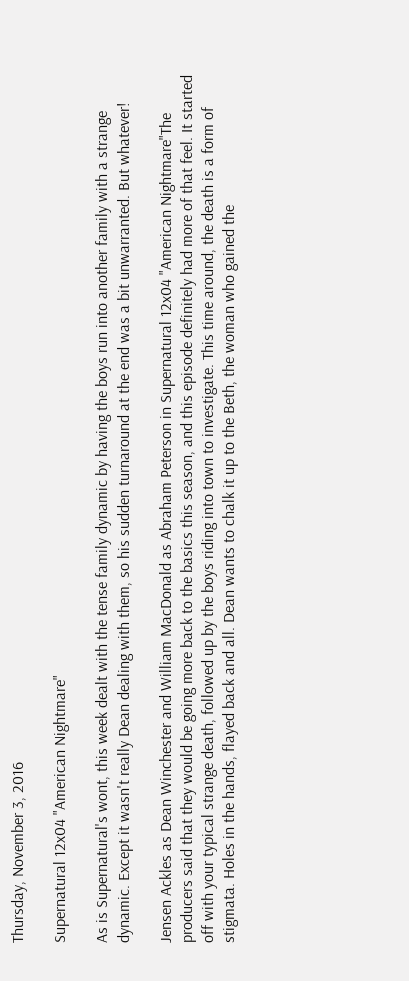Thursday, November 3, 2016

Supernatural 12x04 "American Nightmare"

As is Supernatural's wont, this week dealt with the tense family dynamic by having the boys run into another family with a strange dynamic. Except it wasn't really Dean dealing with them, so his sudden turnaround at the end was a bit unwarranted. But whatever!

Jensen Ackles as Dean Winchester and William MacDonald as Abraham Peterson in Supernatural 12x04 "American Nightmare"The producers said that they would be going more back to the basics this season, and this episode definitely had more of that feel. It started off with your typical strange death, followed up by the boys riding into town to investigate. This time around, the death is a form of stigmata. Holes in the hands, flayed back and all. Dean wants to chalk it up to the Beth, the woman who gained the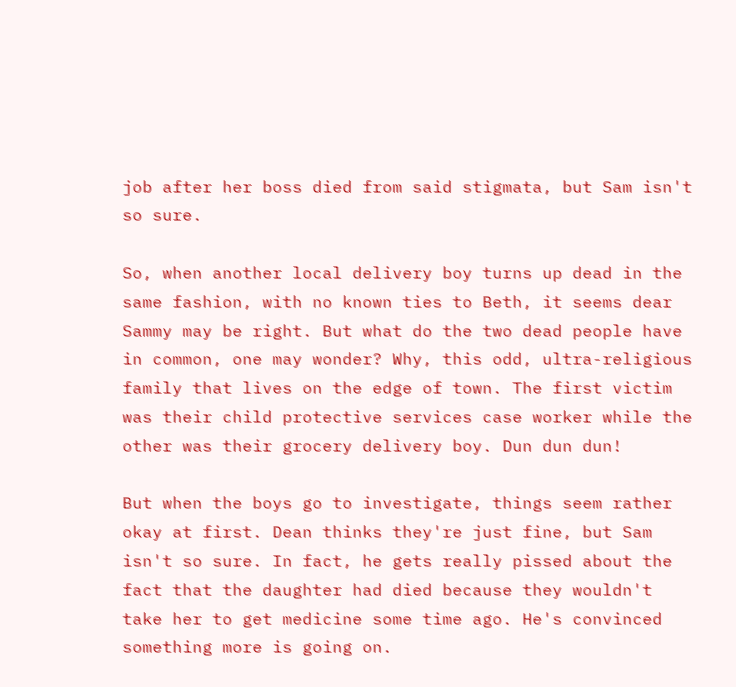job after her boss died from said stigmata, but Sam isn't so sure.

So, when another local delivery boy turns up dead in the same fashion, with no known ties to Beth, it seems dear Sammy may be right. But what do the two dead people have in common, one may wonder? Why, this odd, ultra-religious family that lives on the edge of town. The first victim was their child protective services case worker while the other was their grocery delivery boy. Dun dun dun!

But when the boys go to investigate, things seem rather okay at first. Dean thinks they're just fine, but Sam isn't so sure. In fact, he gets really pissed about the fact that the daughter had died because they wouldn't take her to get medicine some time ago. He's convinced something more is going on.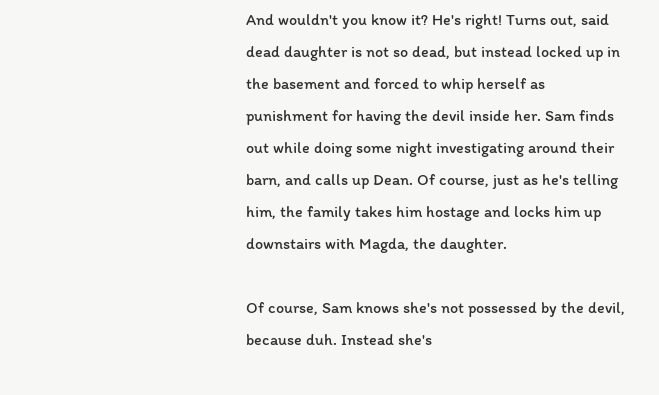And wouldn't you know it? He's right! Turns out, said dead daughter is not so dead, but instead locked up in the basement and forced to whip herself as punishment for having the devil inside her. Sam finds out while doing some night investigating around their barn, and calls up Dean. Of course, just as he's telling him, the family takes him hostage and locks him up downstairs with Magda, the daughter.

Of course, Sam knows she's not possessed by the devil, because duh. Instead she's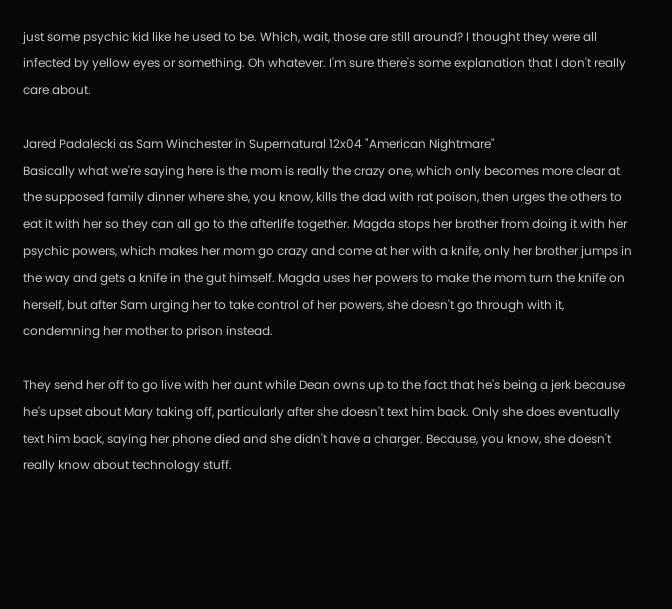just some psychic kid like he used to be. Which, wait, those are still around? I thought they were all infected by yellow eyes or something. Oh whatever. I'm sure there's some explanation that I don't really care about.

Jared Padalecki as Sam Winchester in Supernatural 12x04 "American Nightmare"
Basically what we're saying here is the mom is really the crazy one, which only becomes more clear at the supposed family dinner where she, you know, kills the dad with rat poison, then urges the others to eat it with her so they can all go to the afterlife together. Magda stops her brother from doing it with her psychic powers, which makes her mom go crazy and come at her with a knife, only her brother jumps in the way and gets a knife in the gut himself. Magda uses her powers to make the mom turn the knife on herself, but after Sam urging her to take control of her powers, she doesn't go through with it, condemning her mother to prison instead.

They send her off to go live with her aunt while Dean owns up to the fact that he's being a jerk because he's upset about Mary taking off, particularly after she doesn't text him back. Only she does eventually text him back, saying her phone died and she didn't have a charger. Because, you know, she doesn't really know about technology stuff.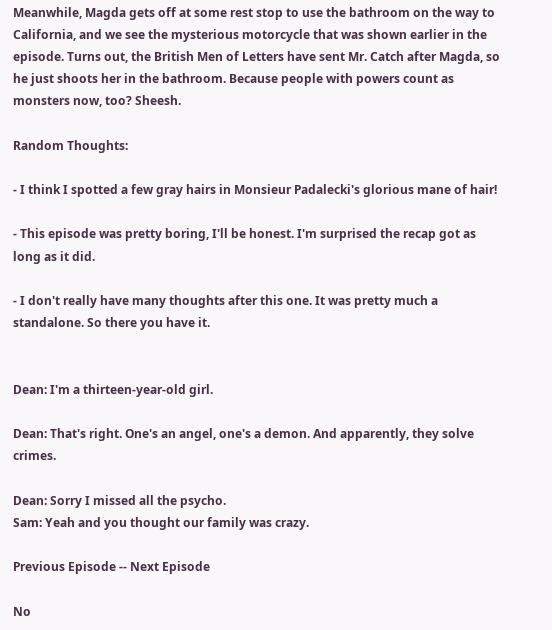Meanwhile, Magda gets off at some rest stop to use the bathroom on the way to California, and we see the mysterious motorcycle that was shown earlier in the episode. Turns out, the British Men of Letters have sent Mr. Catch after Magda, so he just shoots her in the bathroom. Because people with powers count as monsters now, too? Sheesh.

Random Thoughts:

- I think I spotted a few gray hairs in Monsieur Padalecki's glorious mane of hair!

- This episode was pretty boring, I'll be honest. I'm surprised the recap got as long as it did.

- I don't really have many thoughts after this one. It was pretty much a standalone. So there you have it.


Dean: I'm a thirteen-year-old girl.

Dean: That's right. One's an angel, one's a demon. And apparently, they solve crimes.

Dean: Sorry I missed all the psycho.
Sam: Yeah and you thought our family was crazy.

Previous Episode -- Next Episode

No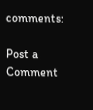comments:

Post a Comment